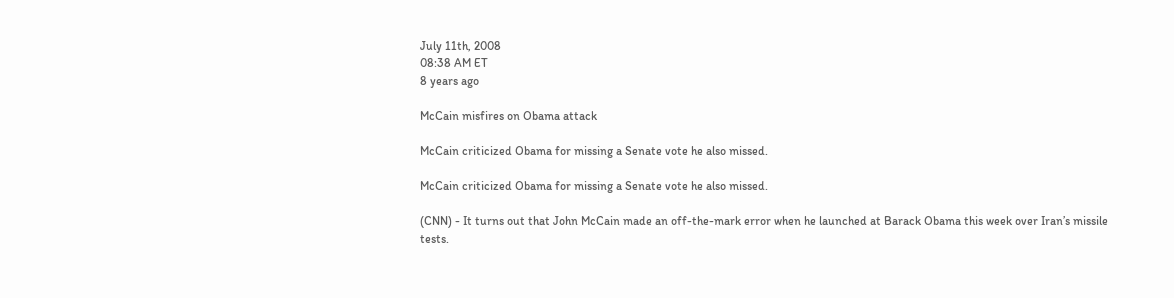July 11th, 2008
08:38 AM ET
8 years ago

McCain misfires on Obama attack

McCain criticized Obama for missing a Senate vote he also missed.

McCain criticized Obama for missing a Senate vote he also missed.

(CNN) - It turns out that John McCain made an off-the-mark error when he launched at Barack Obama this week over Iran’s missile tests.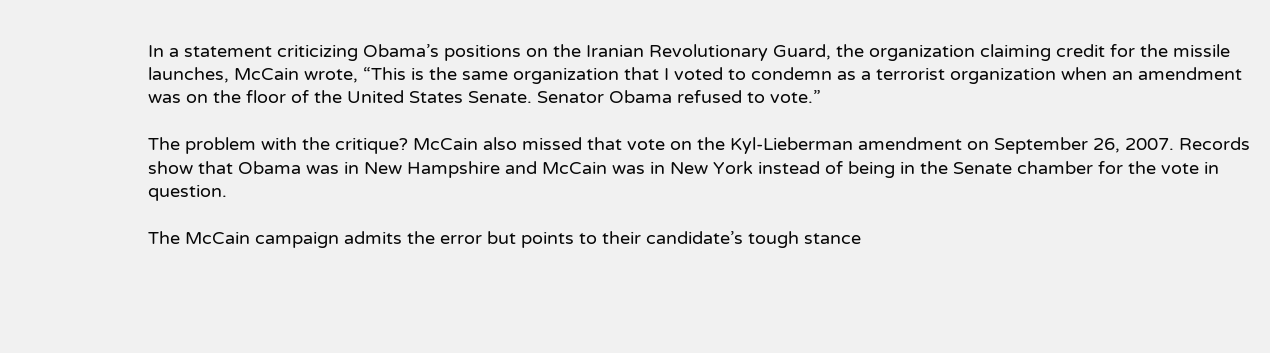In a statement criticizing Obama’s positions on the Iranian Revolutionary Guard, the organization claiming credit for the missile launches, McCain wrote, “This is the same organization that I voted to condemn as a terrorist organization when an amendment was on the floor of the United States Senate. Senator Obama refused to vote.”

The problem with the critique? McCain also missed that vote on the Kyl-Lieberman amendment on September 26, 2007. Records show that Obama was in New Hampshire and McCain was in New York instead of being in the Senate chamber for the vote in question.

The McCain campaign admits the error but points to their candidate’s tough stance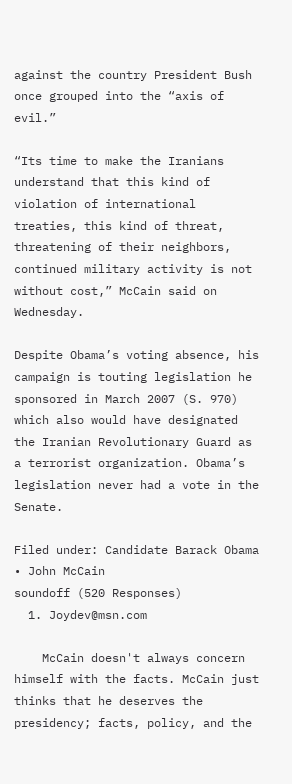against the country President Bush once grouped into the “axis of evil.”

“Its time to make the Iranians understand that this kind of violation of international treaties, this kind of threat, threatening of their neighbors, continued military activity is not without cost,” McCain said on Wednesday.

Despite Obama’s voting absence, his campaign is touting legislation he sponsored in March 2007 (S. 970) which also would have designated the Iranian Revolutionary Guard as a terrorist organization. Obama’s legislation never had a vote in the Senate.

Filed under: Candidate Barack Obama • John McCain
soundoff (520 Responses)
  1. Joydev@msn.com

    McCain doesn't always concern himself with the facts. McCain just thinks that he deserves the presidency; facts, policy, and the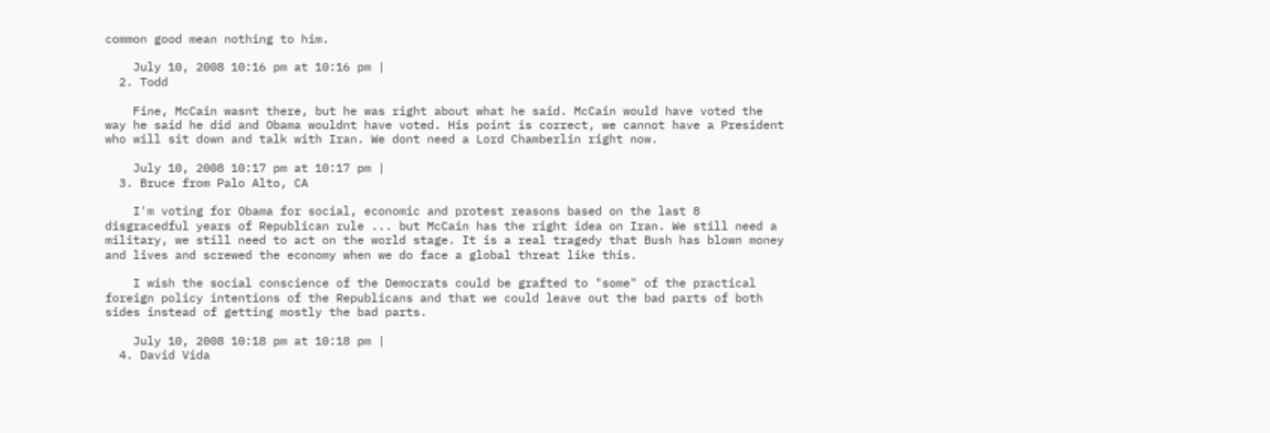common good mean nothing to him.

    July 10, 2008 10:16 pm at 10:16 pm |
  2. Todd

    Fine, McCain wasnt there, but he was right about what he said. McCain would have voted the way he said he did and Obama wouldnt have voted. His point is correct, we cannot have a President who will sit down and talk with Iran. We dont need a Lord Chamberlin right now.

    July 10, 2008 10:17 pm at 10:17 pm |
  3. Bruce from Palo Alto, CA

    I'm voting for Obama for social, economic and protest reasons based on the last 8 disgracedful years of Republican rule ... but McCain has the right idea on Iran. We still need a military, we still need to act on the world stage. It is a real tragedy that Bush has blown money and lives and screwed the economy when we do face a global threat like this.

    I wish the social conscience of the Democrats could be grafted to "some" of the practical foreign policy intentions of the Republicans and that we could leave out the bad parts of both sides instead of getting mostly the bad parts.

    July 10, 2008 10:18 pm at 10:18 pm |
  4. David Vida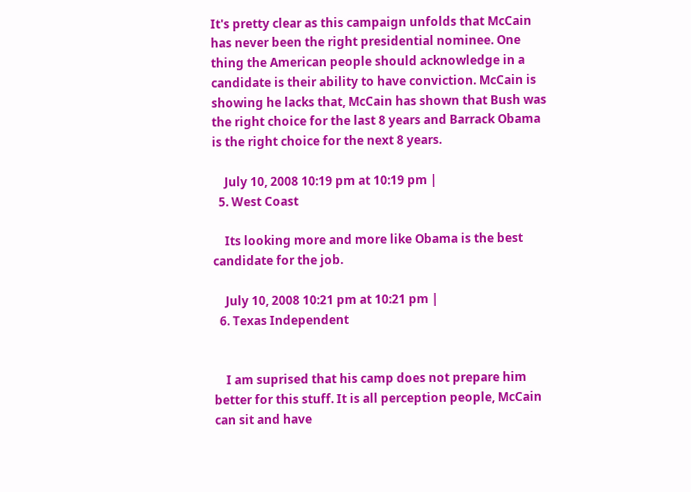It's pretty clear as this campaign unfolds that McCain has never been the right presidential nominee. One thing the American people should acknowledge in a candidate is their ability to have conviction. McCain is showing he lacks that, McCain has shown that Bush was the right choice for the last 8 years and Barrack Obama is the right choice for the next 8 years.

    July 10, 2008 10:19 pm at 10:19 pm |
  5. West Coast

    Its looking more and more like Obama is the best candidate for the job.

    July 10, 2008 10:21 pm at 10:21 pm |
  6. Texas Independent


    I am suprised that his camp does not prepare him better for this stuff. It is all perception people, McCain can sit and have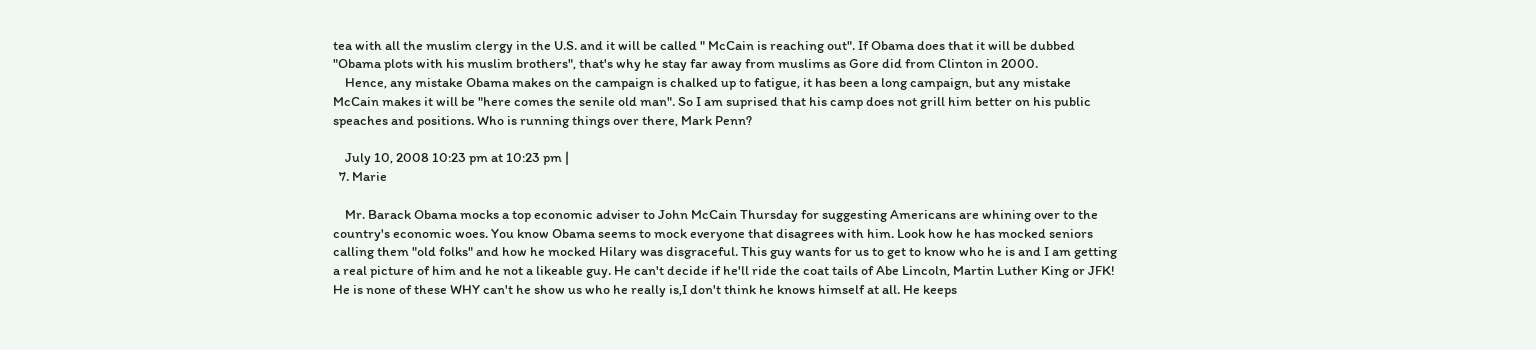tea with all the muslim clergy in the U.S. and it will be called " McCain is reaching out". If Obama does that it will be dubbed "Obama plots with his muslim brothers", that's why he stay far away from muslims as Gore did from Clinton in 2000.
    Hence, any mistake Obama makes on the campaign is chalked up to fatigue, it has been a long campaign, but any mistake McCain makes it will be "here comes the senile old man". So I am suprised that his camp does not grill him better on his public speaches and positions. Who is running things over there, Mark Penn?

    July 10, 2008 10:23 pm at 10:23 pm |
  7. Marie

    Mr. Barack Obama mocks a top economic adviser to John McCain Thursday for suggesting Americans are whining over to the country's economic woes. You know Obama seems to mock everyone that disagrees with him. Look how he has mocked seniors calling them "old folks" and how he mocked Hilary was disgraceful. This guy wants for us to get to know who he is and I am getting a real picture of him and he not a likeable guy. He can't decide if he'll ride the coat tails of Abe Lincoln, Martin Luther King or JFK! He is none of these WHY can't he show us who he really is,I don't think he knows himself at all. He keeps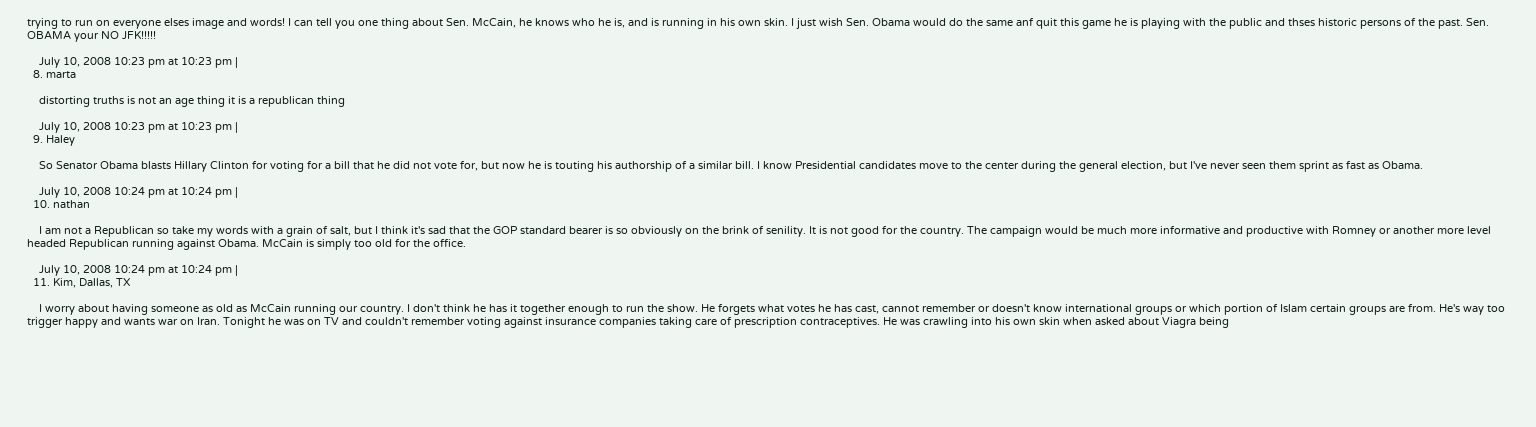trying to run on everyone elses image and words! I can tell you one thing about Sen. McCain, he knows who he is, and is running in his own skin. I just wish Sen. Obama would do the same anf quit this game he is playing with the public and thses historic persons of the past. Sen. OBAMA your NO JFK!!!!!

    July 10, 2008 10:23 pm at 10:23 pm |
  8. marta

    distorting truths is not an age thing it is a republican thing

    July 10, 2008 10:23 pm at 10:23 pm |
  9. Haley

    So Senator Obama blasts Hillary Clinton for voting for a bill that he did not vote for, but now he is touting his authorship of a similar bill. I know Presidential candidates move to the center during the general election, but I've never seen them sprint as fast as Obama.

    July 10, 2008 10:24 pm at 10:24 pm |
  10. nathan

    I am not a Republican so take my words with a grain of salt, but I think it's sad that the GOP standard bearer is so obviously on the brink of senility. It is not good for the country. The campaign would be much more informative and productive with Romney or another more level headed Republican running against Obama. McCain is simply too old for the office.

    July 10, 2008 10:24 pm at 10:24 pm |
  11. Kim, Dallas, TX

    I worry about having someone as old as McCain running our country. I don't think he has it together enough to run the show. He forgets what votes he has cast, cannot remember or doesn't know international groups or which portion of Islam certain groups are from. He's way too trigger happy and wants war on Iran. Tonight he was on TV and couldn't remember voting against insurance companies taking care of prescription contraceptives. He was crawling into his own skin when asked about Viagra being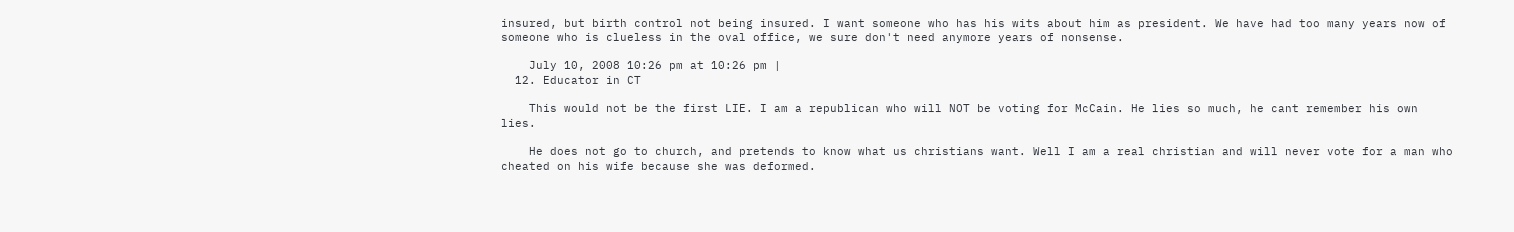insured, but birth control not being insured. I want someone who has his wits about him as president. We have had too many years now of someone who is clueless in the oval office, we sure don't need anymore years of nonsense.

    July 10, 2008 10:26 pm at 10:26 pm |
  12. Educator in CT

    This would not be the first LIE. I am a republican who will NOT be voting for McCain. He lies so much, he cant remember his own lies.

    He does not go to church, and pretends to know what us christians want. Well I am a real christian and will never vote for a man who cheated on his wife because she was deformed.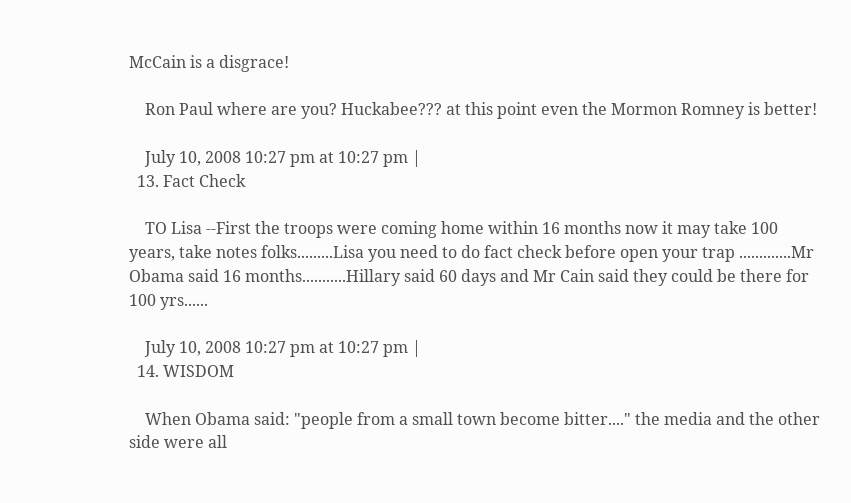McCain is a disgrace!

    Ron Paul where are you? Huckabee??? at this point even the Mormon Romney is better!

    July 10, 2008 10:27 pm at 10:27 pm |
  13. Fact Check

    TO Lisa --First the troops were coming home within 16 months now it may take 100 years, take notes folks.........Lisa you need to do fact check before open your trap .............Mr Obama said 16 months...........Hillary said 60 days and Mr Cain said they could be there for 100 yrs......

    July 10, 2008 10:27 pm at 10:27 pm |
  14. WISDOM

    When Obama said: "people from a small town become bitter...." the media and the other side were all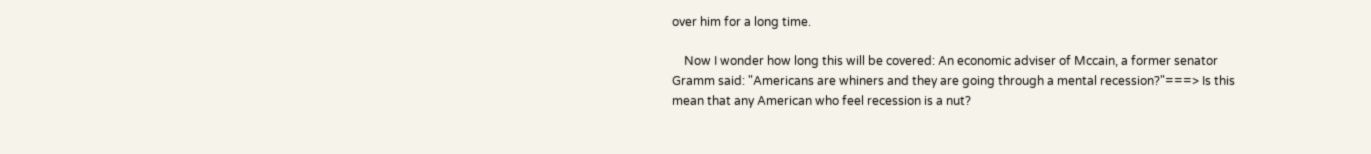over him for a long time.

    Now I wonder how long this will be covered: An economic adviser of Mccain, a former senator Gramm said: "Americans are whiners and they are going through a mental recession?"===> Is this mean that any American who feel recession is a nut?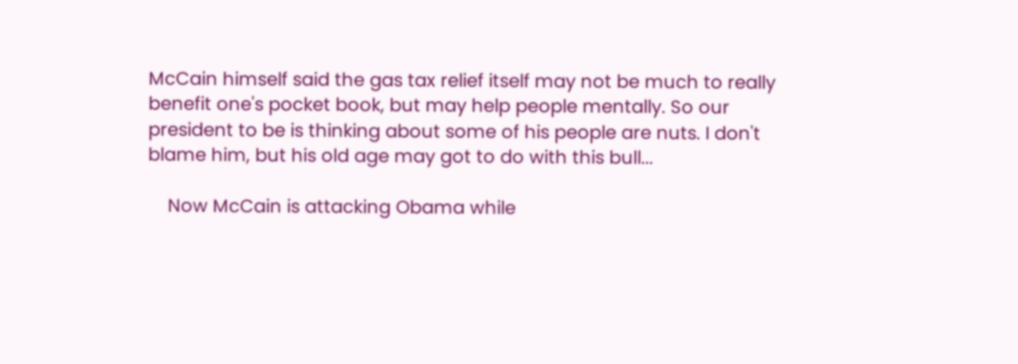McCain himself said the gas tax relief itself may not be much to really benefit one's pocket book, but may help people mentally. So our president to be is thinking about some of his people are nuts. I don't blame him, but his old age may got to do with this bull...

    Now McCain is attacking Obama while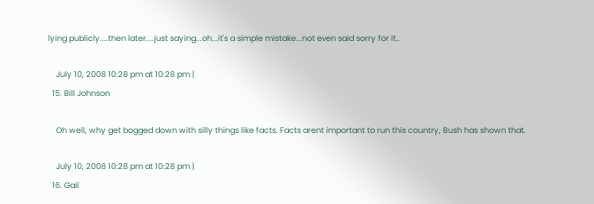lying publicly....then later....just saying...oh...it's a simple mistake...not even said sorry for it..

    July 10, 2008 10:28 pm at 10:28 pm |
  15. Bill Johnson

    Oh well, why get bogged down with silly things like facts. Facts arent important to run this country, Bush has shown that.

    July 10, 2008 10:28 pm at 10:28 pm |
  16. Gail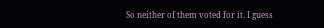So neither of them voted for it. I guess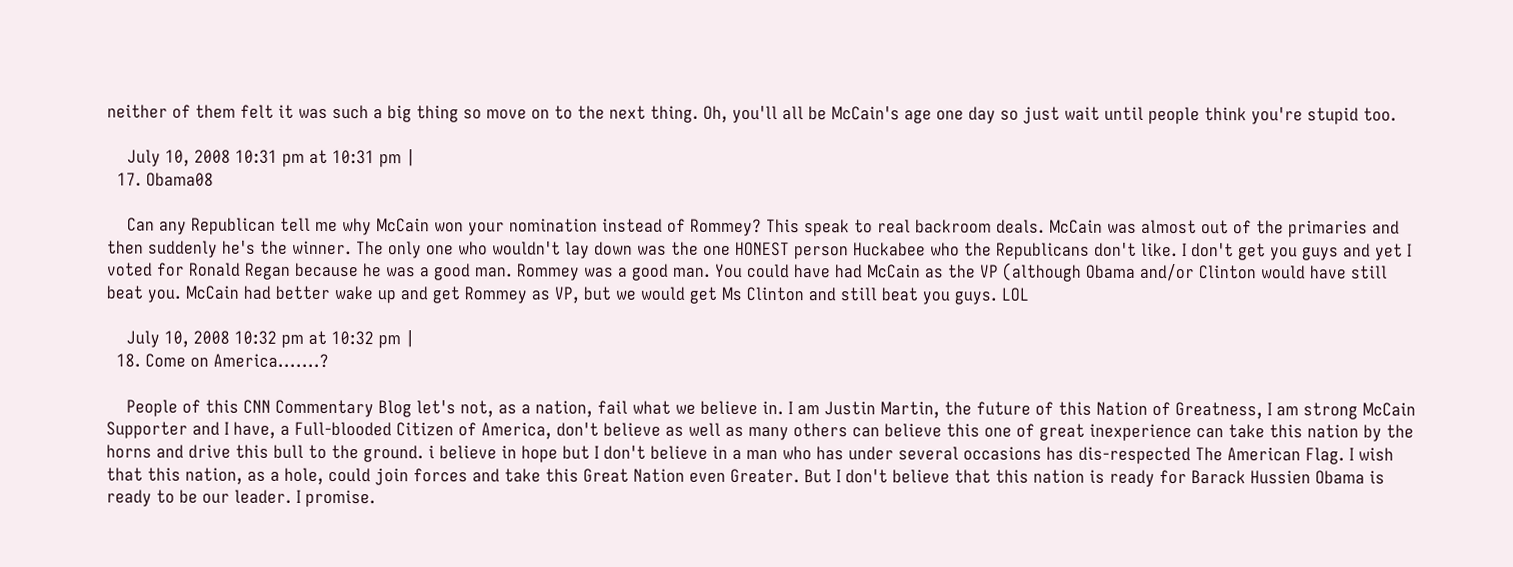neither of them felt it was such a big thing so move on to the next thing. Oh, you'll all be McCain's age one day so just wait until people think you're stupid too.

    July 10, 2008 10:31 pm at 10:31 pm |
  17. Obama08

    Can any Republican tell me why McCain won your nomination instead of Rommey? This speak to real backroom deals. McCain was almost out of the primaries and then suddenly he's the winner. The only one who wouldn't lay down was the one HONEST person Huckabee who the Republicans don't like. I don't get you guys and yet I voted for Ronald Regan because he was a good man. Rommey was a good man. You could have had McCain as the VP (although Obama and/or Clinton would have still beat you. McCain had better wake up and get Rommey as VP, but we would get Ms Clinton and still beat you guys. LOL

    July 10, 2008 10:32 pm at 10:32 pm |
  18. Come on America.......?

    People of this CNN Commentary Blog let's not, as a nation, fail what we believe in. I am Justin Martin, the future of this Nation of Greatness, I am strong McCain Supporter and I have, a Full-blooded Citizen of America, don't believe as well as many others can believe this one of great inexperience can take this nation by the horns and drive this bull to the ground. i believe in hope but I don't believe in a man who has under several occasions has dis-respected The American Flag. I wish that this nation, as a hole, could join forces and take this Great Nation even Greater. But I don't believe that this nation is ready for Barack Hussien Obama is ready to be our leader. I promise.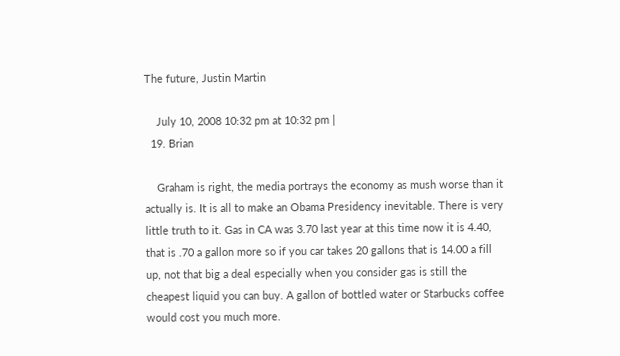The future, Justin Martin

    July 10, 2008 10:32 pm at 10:32 pm |
  19. Brian

    Graham is right, the media portrays the economy as mush worse than it actually is. It is all to make an Obama Presidency inevitable. There is very little truth to it. Gas in CA was 3.70 last year at this time now it is 4.40, that is .70 a gallon more so if you car takes 20 gallons that is 14.00 a fill up, not that big a deal especially when you consider gas is still the cheapest liquid you can buy. A gallon of bottled water or Starbucks coffee would cost you much more.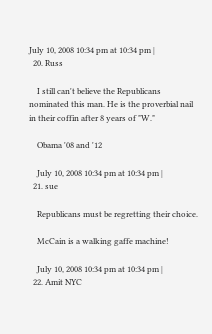July 10, 2008 10:34 pm at 10:34 pm |
  20. Russ

    I still can't believe the Republicans nominated this man. He is the proverbial nail in their coffin after 8 years of "W."

    Obama '08 and '12

    July 10, 2008 10:34 pm at 10:34 pm |
  21. sue

    Republicans must be regretting their choice.

    McCain is a walking gaffe machine!

    July 10, 2008 10:34 pm at 10:34 pm |
  22. Amit NYC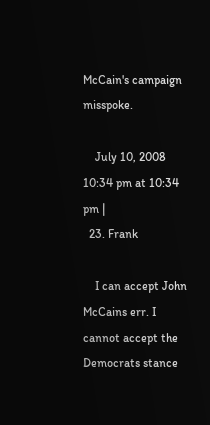McCain's campaign misspoke.

    July 10, 2008 10:34 pm at 10:34 pm |
  23. Frank

    I can accept John McCains err. I cannot accept the Democrats stance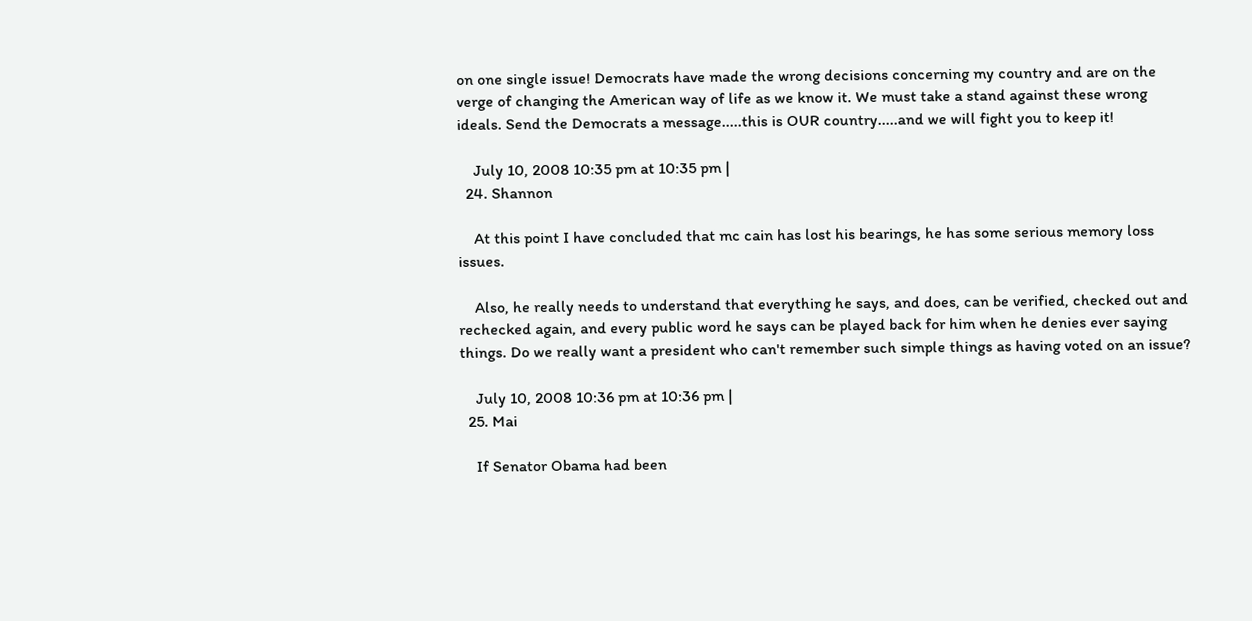on one single issue! Democrats have made the wrong decisions concerning my country and are on the verge of changing the American way of life as we know it. We must take a stand against these wrong ideals. Send the Democrats a message.....this is OUR country.....and we will fight you to keep it!

    July 10, 2008 10:35 pm at 10:35 pm |
  24. Shannon

    At this point I have concluded that mc cain has lost his bearings, he has some serious memory loss issues.

    Also, he really needs to understand that everything he says, and does, can be verified, checked out and rechecked again, and every public word he says can be played back for him when he denies ever saying things. Do we really want a president who can't remember such simple things as having voted on an issue?

    July 10, 2008 10:36 pm at 10:36 pm |
  25. Mai

    If Senator Obama had been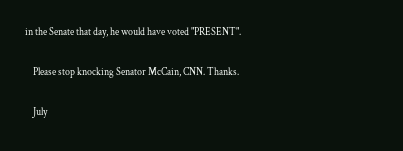in the Senate that day, he would have voted "PRESENT".

    Please stop knocking Senator McCain, CNN. Thanks.

    July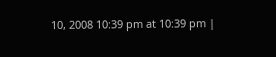10, 2008 10:39 pm at 10:39 pm |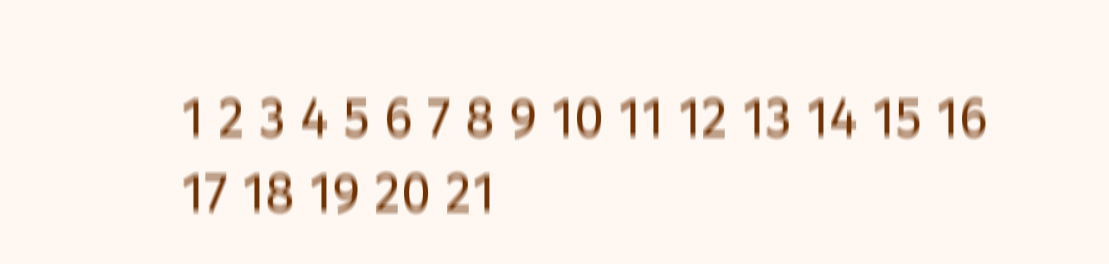1 2 3 4 5 6 7 8 9 10 11 12 13 14 15 16 17 18 19 20 21